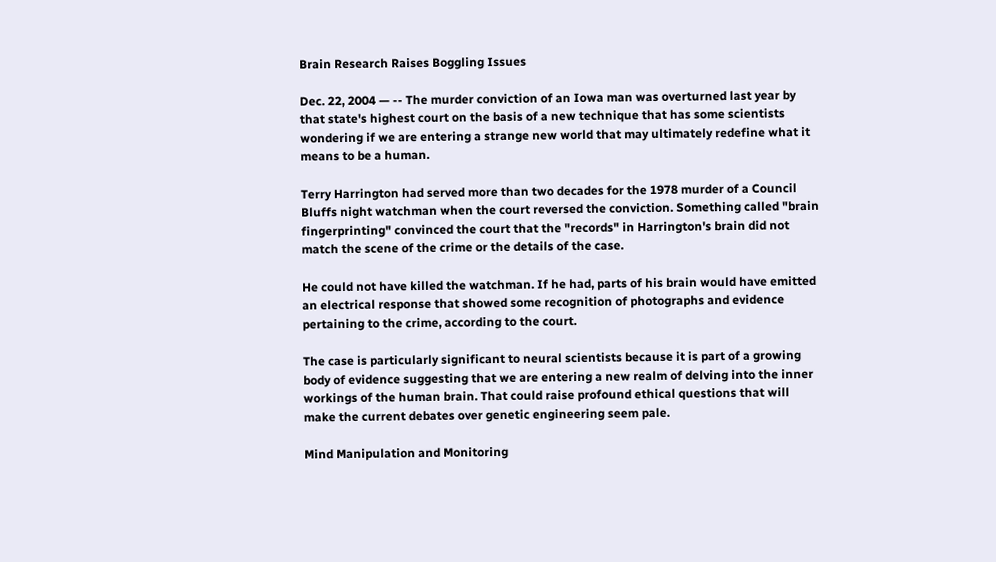Brain Research Raises Boggling Issues

Dec. 22, 2004 — -- The murder conviction of an Iowa man was overturned last year by that state's highest court on the basis of a new technique that has some scientists wondering if we are entering a strange new world that may ultimately redefine what it means to be a human.

Terry Harrington had served more than two decades for the 1978 murder of a Council Bluffs night watchman when the court reversed the conviction. Something called "brain fingerprinting" convinced the court that the "records" in Harrington's brain did not match the scene of the crime or the details of the case.

He could not have killed the watchman. If he had, parts of his brain would have emitted an electrical response that showed some recognition of photographs and evidence pertaining to the crime, according to the court.

The case is particularly significant to neural scientists because it is part of a growing body of evidence suggesting that we are entering a new realm of delving into the inner workings of the human brain. That could raise profound ethical questions that will make the current debates over genetic engineering seem pale.

Mind Manipulation and Monitoring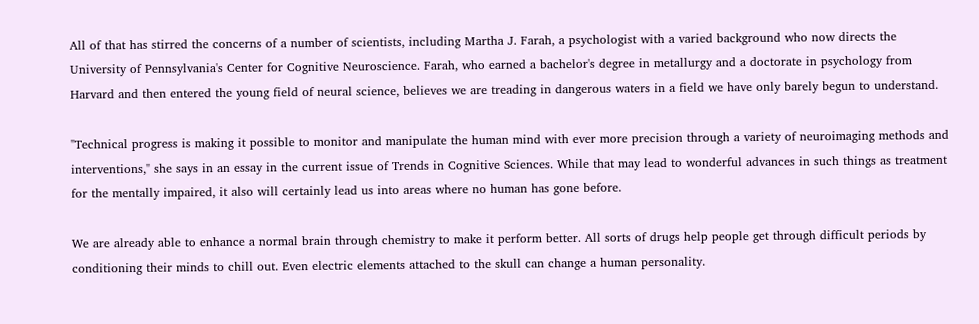All of that has stirred the concerns of a number of scientists, including Martha J. Farah, a psychologist with a varied background who now directs the University of Pennsylvania's Center for Cognitive Neuroscience. Farah, who earned a bachelor's degree in metallurgy and a doctorate in psychology from Harvard and then entered the young field of neural science, believes we are treading in dangerous waters in a field we have only barely begun to understand.

"Technical progress is making it possible to monitor and manipulate the human mind with ever more precision through a variety of neuroimaging methods and interventions," she says in an essay in the current issue of Trends in Cognitive Sciences. While that may lead to wonderful advances in such things as treatment for the mentally impaired, it also will certainly lead us into areas where no human has gone before.

We are already able to enhance a normal brain through chemistry to make it perform better. All sorts of drugs help people get through difficult periods by conditioning their minds to chill out. Even electric elements attached to the skull can change a human personality.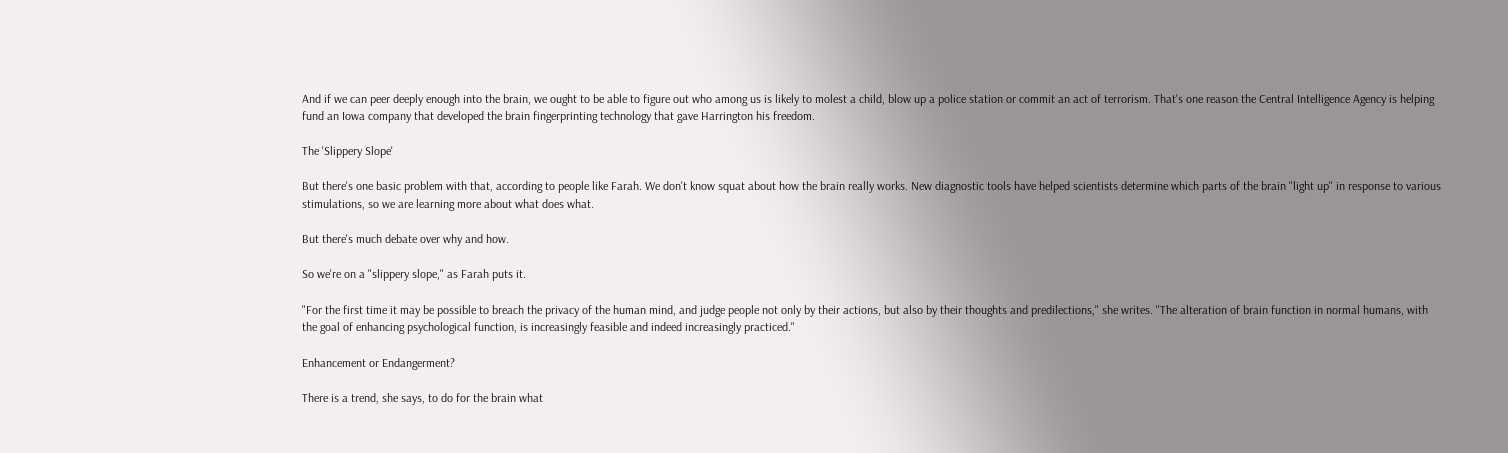And if we can peer deeply enough into the brain, we ought to be able to figure out who among us is likely to molest a child, blow up a police station or commit an act of terrorism. That's one reason the Central Intelligence Agency is helping fund an Iowa company that developed the brain fingerprinting technology that gave Harrington his freedom.

The 'Slippery Slope'

But there's one basic problem with that, according to people like Farah. We don't know squat about how the brain really works. New diagnostic tools have helped scientists determine which parts of the brain "light up" in response to various stimulations, so we are learning more about what does what.

But there's much debate over why and how.

So we're on a "slippery slope," as Farah puts it.

"For the first time it may be possible to breach the privacy of the human mind, and judge people not only by their actions, but also by their thoughts and predilections," she writes. "The alteration of brain function in normal humans, with the goal of enhancing psychological function, is increasingly feasible and indeed increasingly practiced."

Enhancement or Endangerment?

There is a trend, she says, to do for the brain what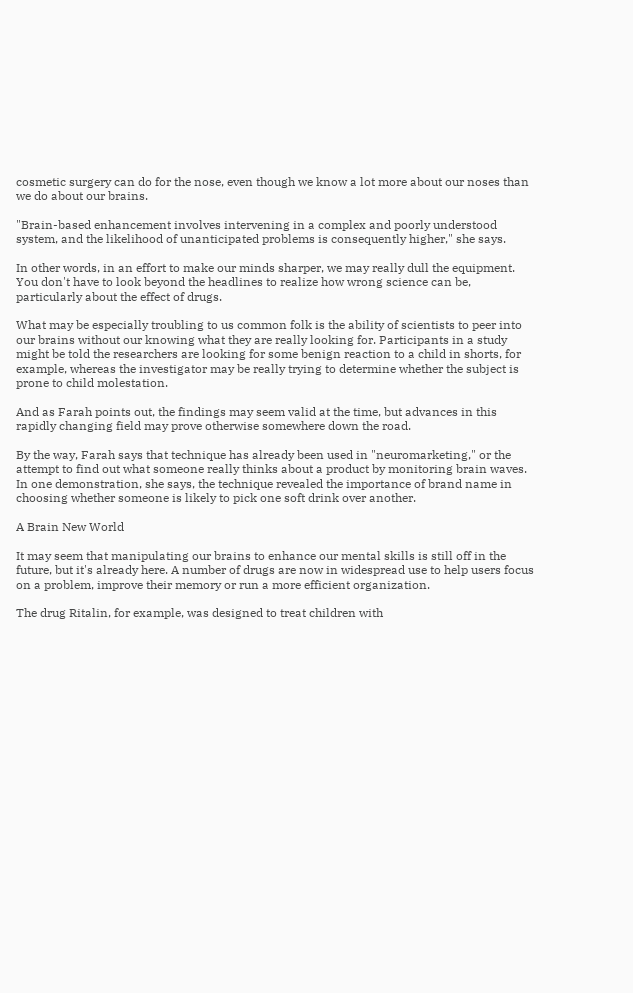cosmetic surgery can do for the nose, even though we know a lot more about our noses than we do about our brains.

"Brain-based enhancement involves intervening in a complex and poorly understood system, and the likelihood of unanticipated problems is consequently higher," she says.

In other words, in an effort to make our minds sharper, we may really dull the equipment. You don't have to look beyond the headlines to realize how wrong science can be, particularly about the effect of drugs.

What may be especially troubling to us common folk is the ability of scientists to peer into our brains without our knowing what they are really looking for. Participants in a study might be told the researchers are looking for some benign reaction to a child in shorts, for example, whereas the investigator may be really trying to determine whether the subject is prone to child molestation.

And as Farah points out, the findings may seem valid at the time, but advances in this rapidly changing field may prove otherwise somewhere down the road.

By the way, Farah says that technique has already been used in "neuromarketing," or the attempt to find out what someone really thinks about a product by monitoring brain waves. In one demonstration, she says, the technique revealed the importance of brand name in choosing whether someone is likely to pick one soft drink over another.

A Brain New World

It may seem that manipulating our brains to enhance our mental skills is still off in the future, but it's already here. A number of drugs are now in widespread use to help users focus on a problem, improve their memory or run a more efficient organization.

The drug Ritalin, for example, was designed to treat children with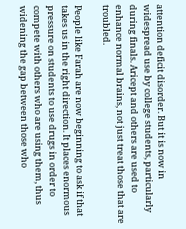attention deficit disorder. But it is now in widespread use by college students, particularly during finals. Aricept and others are used to enhance normal brains, not just treat those that are troubled.

People like Farah are now beginning to ask if that takes us in the right direction. It places enormous pressure on students to use drugs in order to compete with others who are using them, thus widening the gap between those who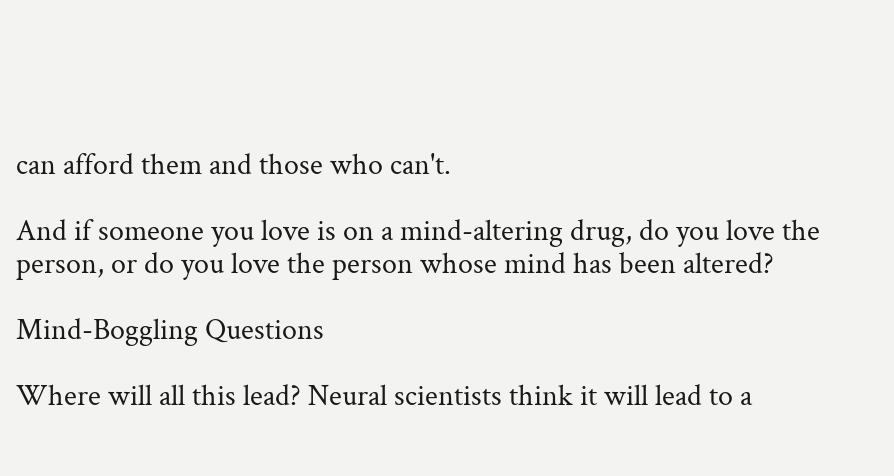can afford them and those who can't.

And if someone you love is on a mind-altering drug, do you love the person, or do you love the person whose mind has been altered?

Mind-Boggling Questions

Where will all this lead? Neural scientists think it will lead to a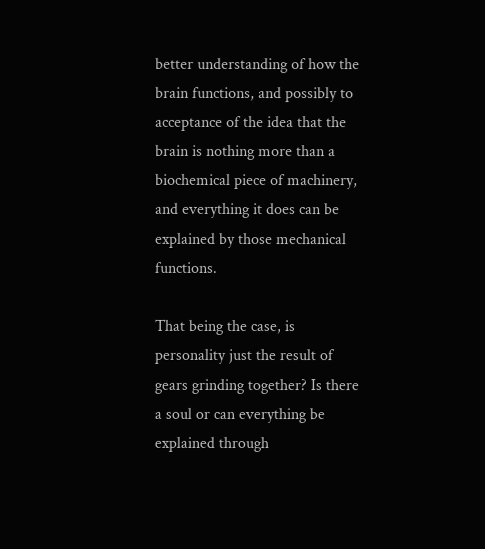better understanding of how the brain functions, and possibly to acceptance of the idea that the brain is nothing more than a biochemical piece of machinery, and everything it does can be explained by those mechanical functions.

That being the case, is personality just the result of gears grinding together? Is there a soul or can everything be explained through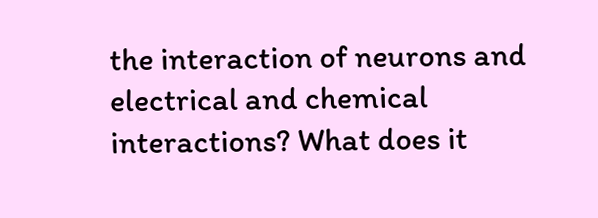the interaction of neurons and electrical and chemical interactions? What does it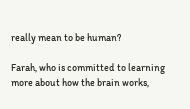really mean to be human?

Farah, who is committed to learning more about how the brain works,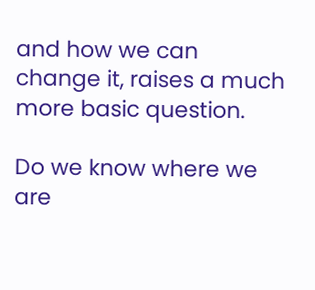and how we can change it, raises a much more basic question.

Do we know where we are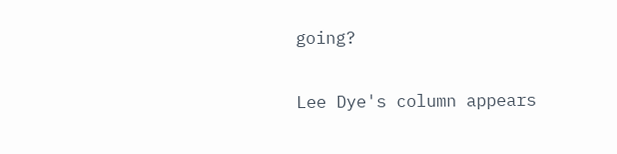going?

Lee Dye's column appears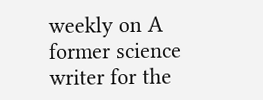weekly on A former science writer for the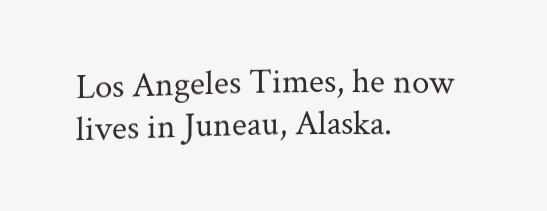Los Angeles Times, he now lives in Juneau, Alaska.